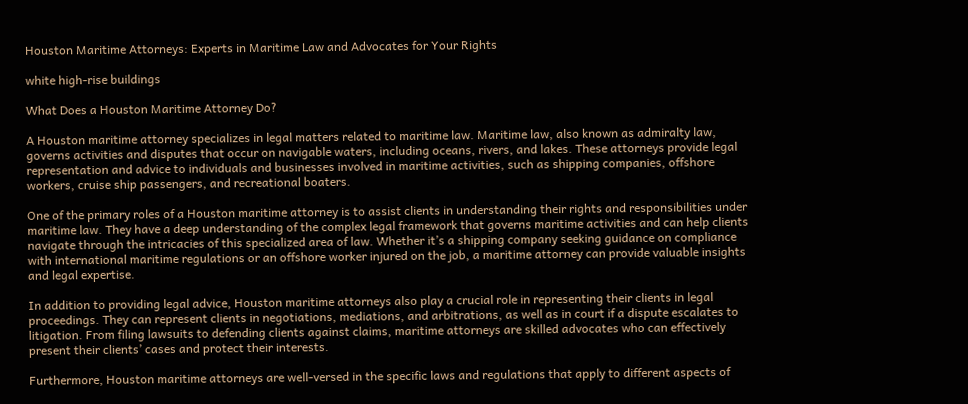Houston Maritime Attorneys: Experts in Maritime Law and Advocates for Your Rights

white high-rise buildings

What Does a Houston Maritime Attorney Do?

A Houston maritime attorney specializes in legal matters related to maritime law. Maritime law, also known as admiralty law, governs activities and disputes that occur on navigable waters, including oceans, rivers, and lakes. These attorneys provide legal representation and advice to individuals and businesses involved in maritime activities, such as shipping companies, offshore workers, cruise ship passengers, and recreational boaters.

One of the primary roles of a Houston maritime attorney is to assist clients in understanding their rights and responsibilities under maritime law. They have a deep understanding of the complex legal framework that governs maritime activities and can help clients navigate through the intricacies of this specialized area of law. Whether it’s a shipping company seeking guidance on compliance with international maritime regulations or an offshore worker injured on the job, a maritime attorney can provide valuable insights and legal expertise.

In addition to providing legal advice, Houston maritime attorneys also play a crucial role in representing their clients in legal proceedings. They can represent clients in negotiations, mediations, and arbitrations, as well as in court if a dispute escalates to litigation. From filing lawsuits to defending clients against claims, maritime attorneys are skilled advocates who can effectively present their clients’ cases and protect their interests.

Furthermore, Houston maritime attorneys are well-versed in the specific laws and regulations that apply to different aspects of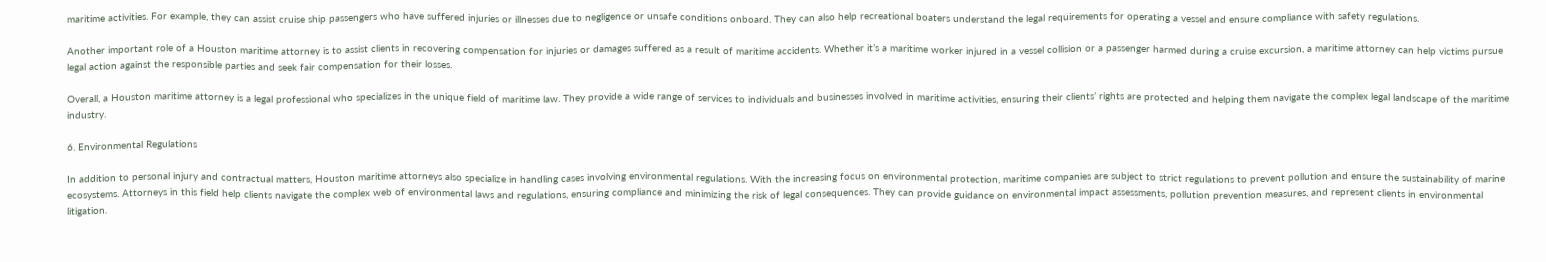maritime activities. For example, they can assist cruise ship passengers who have suffered injuries or illnesses due to negligence or unsafe conditions onboard. They can also help recreational boaters understand the legal requirements for operating a vessel and ensure compliance with safety regulations.

Another important role of a Houston maritime attorney is to assist clients in recovering compensation for injuries or damages suffered as a result of maritime accidents. Whether it’s a maritime worker injured in a vessel collision or a passenger harmed during a cruise excursion, a maritime attorney can help victims pursue legal action against the responsible parties and seek fair compensation for their losses.

Overall, a Houston maritime attorney is a legal professional who specializes in the unique field of maritime law. They provide a wide range of services to individuals and businesses involved in maritime activities, ensuring their clients’ rights are protected and helping them navigate the complex legal landscape of the maritime industry.

6. Environmental Regulations

In addition to personal injury and contractual matters, Houston maritime attorneys also specialize in handling cases involving environmental regulations. With the increasing focus on environmental protection, maritime companies are subject to strict regulations to prevent pollution and ensure the sustainability of marine ecosystems. Attorneys in this field help clients navigate the complex web of environmental laws and regulations, ensuring compliance and minimizing the risk of legal consequences. They can provide guidance on environmental impact assessments, pollution prevention measures, and represent clients in environmental litigation.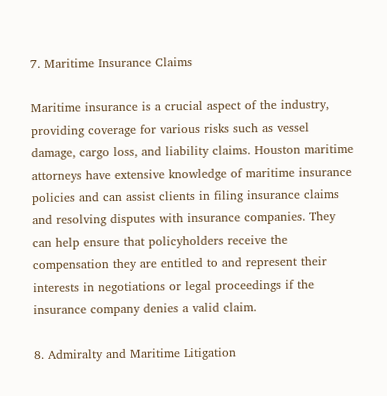7. Maritime Insurance Claims

Maritime insurance is a crucial aspect of the industry, providing coverage for various risks such as vessel damage, cargo loss, and liability claims. Houston maritime attorneys have extensive knowledge of maritime insurance policies and can assist clients in filing insurance claims and resolving disputes with insurance companies. They can help ensure that policyholders receive the compensation they are entitled to and represent their interests in negotiations or legal proceedings if the insurance company denies a valid claim.

8. Admiralty and Maritime Litigation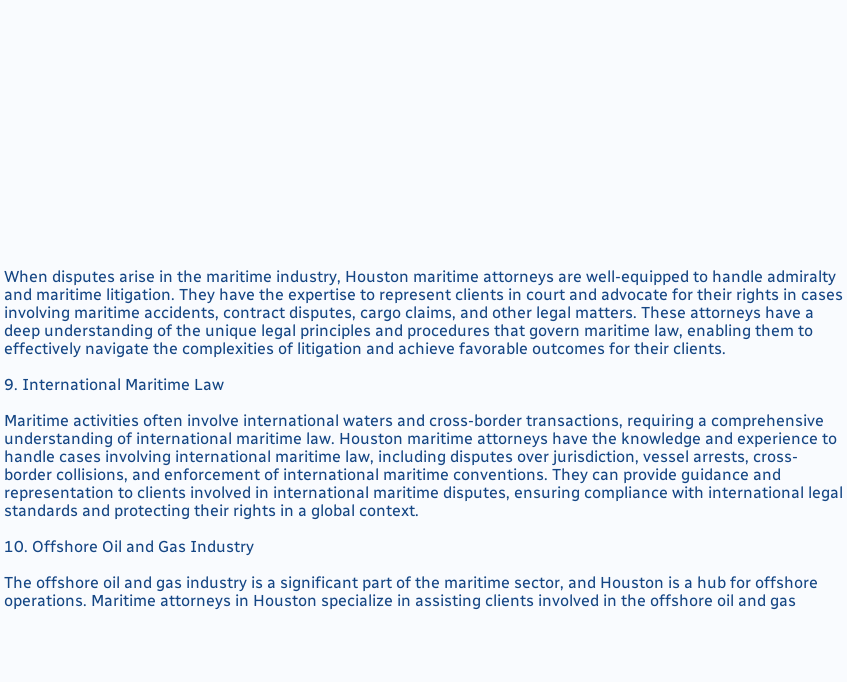When disputes arise in the maritime industry, Houston maritime attorneys are well-equipped to handle admiralty and maritime litigation. They have the expertise to represent clients in court and advocate for their rights in cases involving maritime accidents, contract disputes, cargo claims, and other legal matters. These attorneys have a deep understanding of the unique legal principles and procedures that govern maritime law, enabling them to effectively navigate the complexities of litigation and achieve favorable outcomes for their clients.

9. International Maritime Law

Maritime activities often involve international waters and cross-border transactions, requiring a comprehensive understanding of international maritime law. Houston maritime attorneys have the knowledge and experience to handle cases involving international maritime law, including disputes over jurisdiction, vessel arrests, cross-border collisions, and enforcement of international maritime conventions. They can provide guidance and representation to clients involved in international maritime disputes, ensuring compliance with international legal standards and protecting their rights in a global context.

10. Offshore Oil and Gas Industry

The offshore oil and gas industry is a significant part of the maritime sector, and Houston is a hub for offshore operations. Maritime attorneys in Houston specialize in assisting clients involved in the offshore oil and gas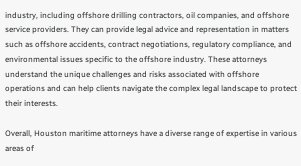industry, including offshore drilling contractors, oil companies, and offshore service providers. They can provide legal advice and representation in matters such as offshore accidents, contract negotiations, regulatory compliance, and environmental issues specific to the offshore industry. These attorneys understand the unique challenges and risks associated with offshore operations and can help clients navigate the complex legal landscape to protect their interests.

Overall, Houston maritime attorneys have a diverse range of expertise in various areas of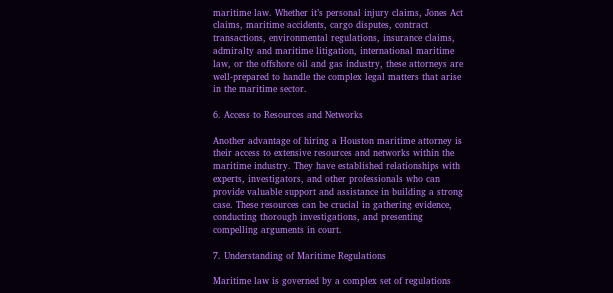maritime law. Whether it’s personal injury claims, Jones Act claims, maritime accidents, cargo disputes, contract transactions, environmental regulations, insurance claims, admiralty and maritime litigation, international maritime law, or the offshore oil and gas industry, these attorneys are well-prepared to handle the complex legal matters that arise in the maritime sector.

6. Access to Resources and Networks

Another advantage of hiring a Houston maritime attorney is their access to extensive resources and networks within the maritime industry. They have established relationships with experts, investigators, and other professionals who can provide valuable support and assistance in building a strong case. These resources can be crucial in gathering evidence, conducting thorough investigations, and presenting compelling arguments in court.

7. Understanding of Maritime Regulations

Maritime law is governed by a complex set of regulations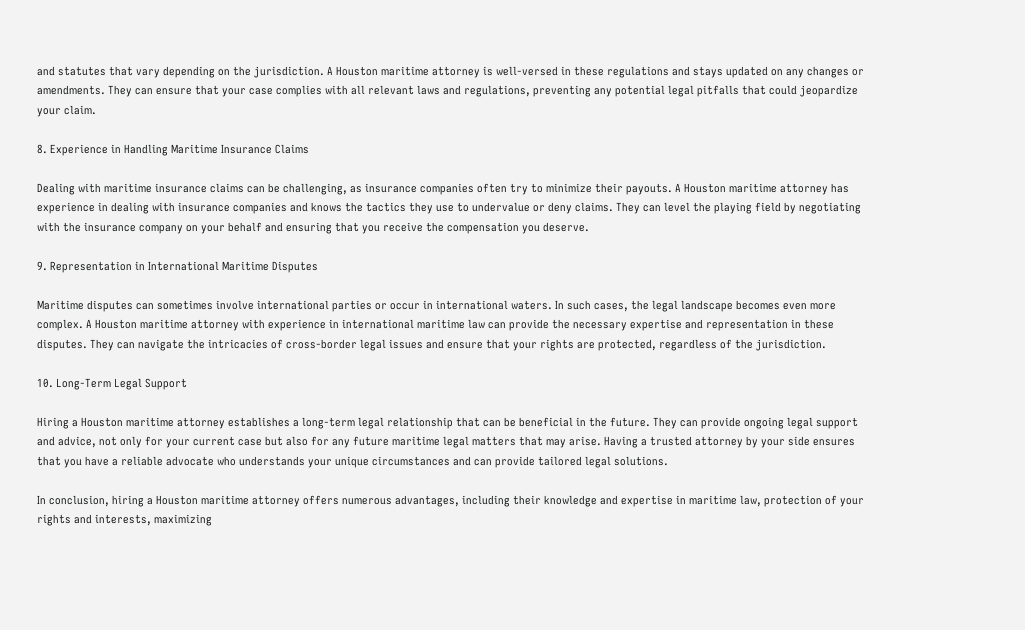and statutes that vary depending on the jurisdiction. A Houston maritime attorney is well-versed in these regulations and stays updated on any changes or amendments. They can ensure that your case complies with all relevant laws and regulations, preventing any potential legal pitfalls that could jeopardize your claim.

8. Experience in Handling Maritime Insurance Claims

Dealing with maritime insurance claims can be challenging, as insurance companies often try to minimize their payouts. A Houston maritime attorney has experience in dealing with insurance companies and knows the tactics they use to undervalue or deny claims. They can level the playing field by negotiating with the insurance company on your behalf and ensuring that you receive the compensation you deserve.

9. Representation in International Maritime Disputes

Maritime disputes can sometimes involve international parties or occur in international waters. In such cases, the legal landscape becomes even more complex. A Houston maritime attorney with experience in international maritime law can provide the necessary expertise and representation in these disputes. They can navigate the intricacies of cross-border legal issues and ensure that your rights are protected, regardless of the jurisdiction.

10. Long-Term Legal Support

Hiring a Houston maritime attorney establishes a long-term legal relationship that can be beneficial in the future. They can provide ongoing legal support and advice, not only for your current case but also for any future maritime legal matters that may arise. Having a trusted attorney by your side ensures that you have a reliable advocate who understands your unique circumstances and can provide tailored legal solutions.

In conclusion, hiring a Houston maritime attorney offers numerous advantages, including their knowledge and expertise in maritime law, protection of your rights and interests, maximizing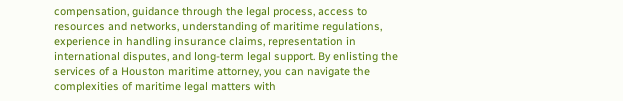compensation, guidance through the legal process, access to resources and networks, understanding of maritime regulations, experience in handling insurance claims, representation in international disputes, and long-term legal support. By enlisting the services of a Houston maritime attorney, you can navigate the complexities of maritime legal matters with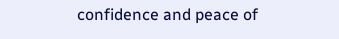confidence and peace of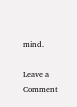mind.

Leave a Comment